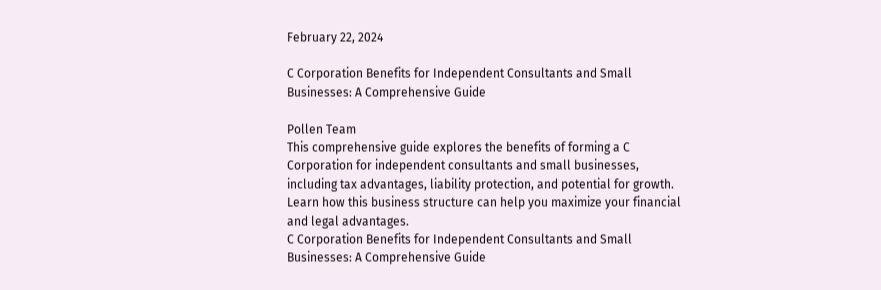February 22, 2024

C Corporation Benefits for Independent Consultants and Small Businesses: A Comprehensive Guide

Pollen Team
This comprehensive guide explores the benefits of forming a C Corporation for independent consultants and small businesses, including tax advantages, liability protection, and potential for growth. Learn how this business structure can help you maximize your financial and legal advantages.
C Corporation Benefits for Independent Consultants and Small Businesses: A Comprehensive Guide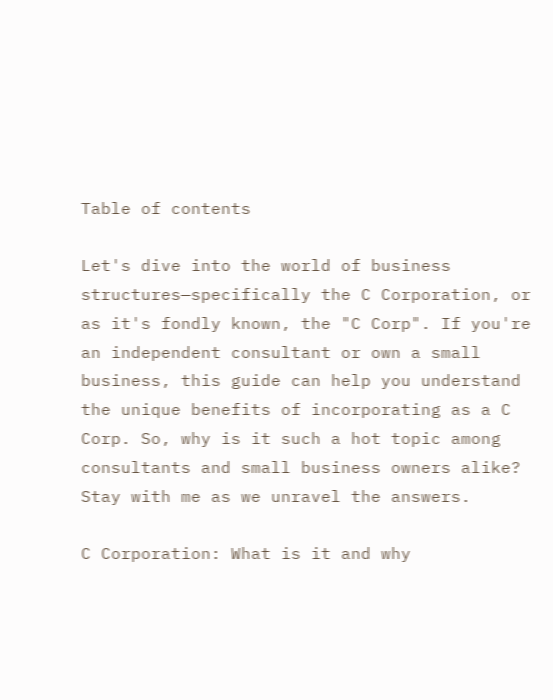Table of contents

Let's dive into the world of business structures—specifically the C Corporation, or as it's fondly known, the "C Corp". If you're an independent consultant or own a small business, this guide can help you understand the unique benefits of incorporating as a C Corp. So, why is it such a hot topic among consultants and small business owners alike? Stay with me as we unravel the answers.

C Corporation: What is it and why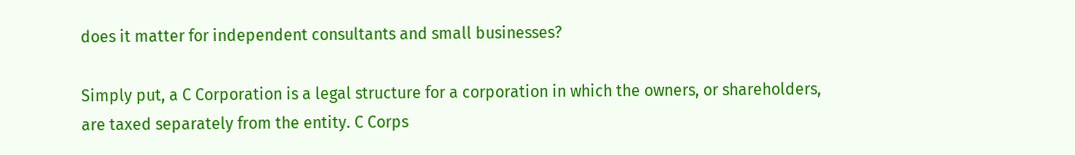does it matter for independent consultants and small businesses?

Simply put, a C Corporation is a legal structure for a corporation in which the owners, or shareholders, are taxed separately from the entity. C Corps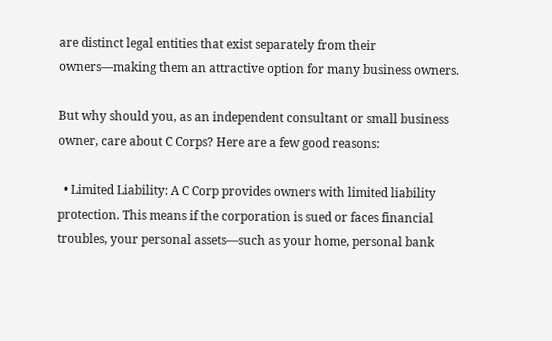are distinct legal entities that exist separately from their owners—making them an attractive option for many business owners.

But why should you, as an independent consultant or small business owner, care about C Corps? Here are a few good reasons:

  • Limited Liability: A C Corp provides owners with limited liability protection. This means if the corporation is sued or faces financial troubles, your personal assets—such as your home, personal bank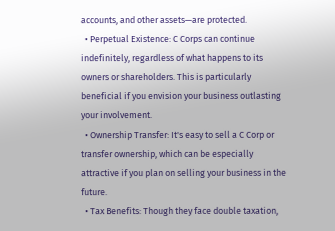accounts, and other assets—are protected.
  • Perpetual Existence: C Corps can continue indefinitely, regardless of what happens to its owners or shareholders. This is particularly beneficial if you envision your business outlasting your involvement.
  • Ownership Transfer: It's easy to sell a C Corp or transfer ownership, which can be especially attractive if you plan on selling your business in the future.
  • Tax Benefits: Though they face double taxation,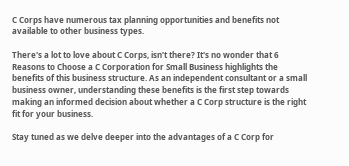C Corps have numerous tax planning opportunities and benefits not available to other business types.

There's a lot to love about C Corps, isn't there? It's no wonder that 6 Reasons to Choose a C Corporation for Small Business highlights the benefits of this business structure. As an independent consultant or a small business owner, understanding these benefits is the first step towards making an informed decision about whether a C Corp structure is the right fit for your business.

Stay tuned as we delve deeper into the advantages of a C Corp for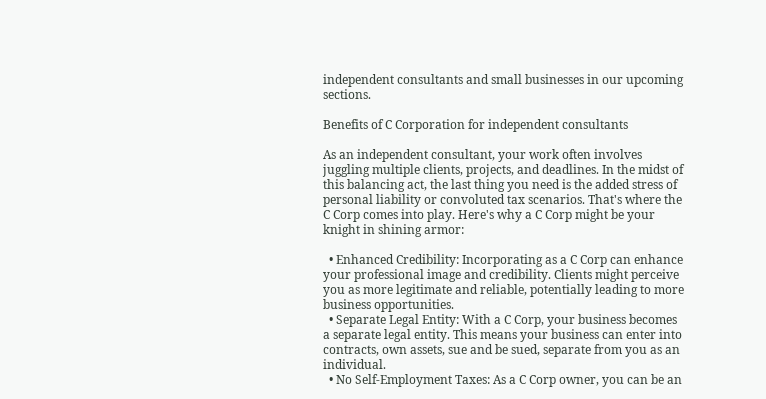independent consultants and small businesses in our upcoming sections.

Benefits of C Corporation for independent consultants

As an independent consultant, your work often involves juggling multiple clients, projects, and deadlines. In the midst of this balancing act, the last thing you need is the added stress of personal liability or convoluted tax scenarios. That's where the C Corp comes into play. Here's why a C Corp might be your knight in shining armor:

  • Enhanced Credibility: Incorporating as a C Corp can enhance your professional image and credibility. Clients might perceive you as more legitimate and reliable, potentially leading to more business opportunities.
  • Separate Legal Entity: With a C Corp, your business becomes a separate legal entity. This means your business can enter into contracts, own assets, sue and be sued, separate from you as an individual.
  • No Self-Employment Taxes: As a C Corp owner, you can be an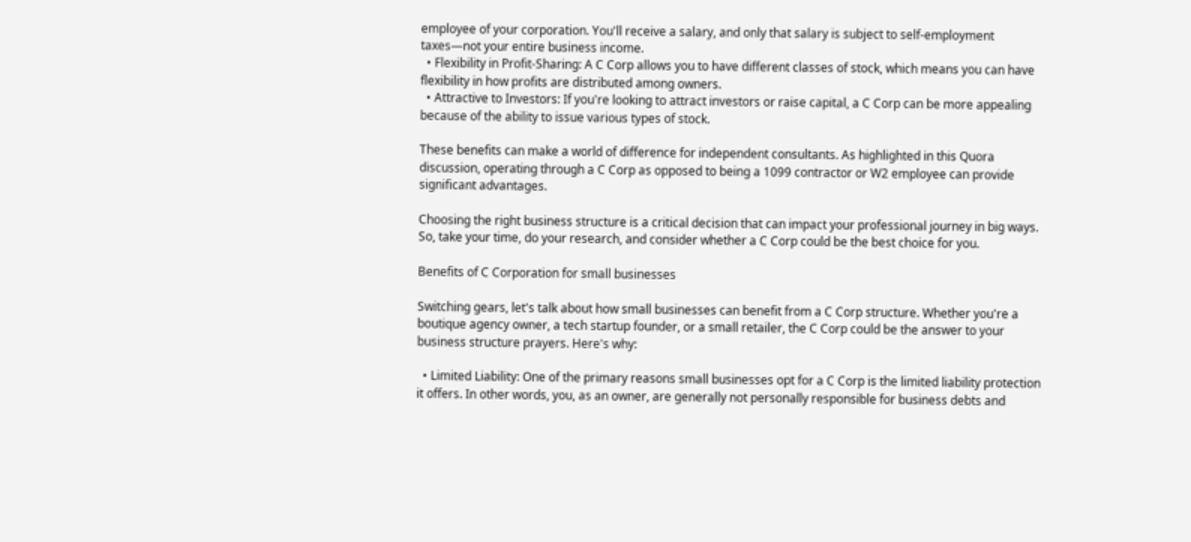employee of your corporation. You'll receive a salary, and only that salary is subject to self-employment taxes—not your entire business income.
  • Flexibility in Profit-Sharing: A C Corp allows you to have different classes of stock, which means you can have flexibility in how profits are distributed among owners.
  • Attractive to Investors: If you're looking to attract investors or raise capital, a C Corp can be more appealing because of the ability to issue various types of stock.

These benefits can make a world of difference for independent consultants. As highlighted in this Quora discussion, operating through a C Corp as opposed to being a 1099 contractor or W2 employee can provide significant advantages.

Choosing the right business structure is a critical decision that can impact your professional journey in big ways. So, take your time, do your research, and consider whether a C Corp could be the best choice for you.

Benefits of C Corporation for small businesses

Switching gears, let's talk about how small businesses can benefit from a C Corp structure. Whether you're a boutique agency owner, a tech startup founder, or a small retailer, the C Corp could be the answer to your business structure prayers. Here's why:

  • Limited Liability: One of the primary reasons small businesses opt for a C Corp is the limited liability protection it offers. In other words, you, as an owner, are generally not personally responsible for business debts and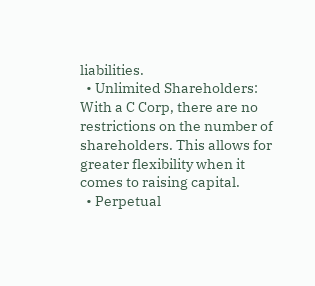liabilities.
  • Unlimited Shareholders: With a C Corp, there are no restrictions on the number of shareholders. This allows for greater flexibility when it comes to raising capital.
  • Perpetual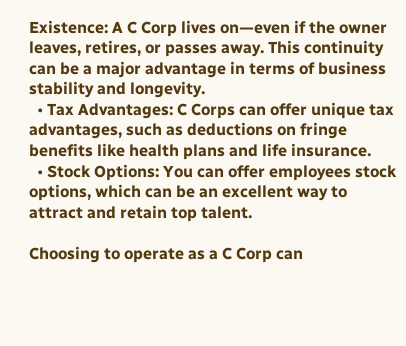Existence: A C Corp lives on—even if the owner leaves, retires, or passes away. This continuity can be a major advantage in terms of business stability and longevity.
  • Tax Advantages: C Corps can offer unique tax advantages, such as deductions on fringe benefits like health plans and life insurance.
  • Stock Options: You can offer employees stock options, which can be an excellent way to attract and retain top talent.

Choosing to operate as a C Corp can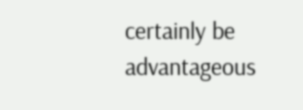certainly be advantageous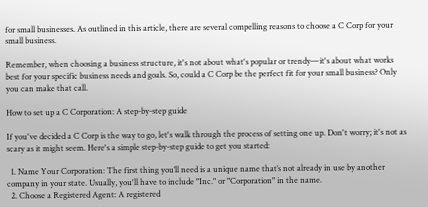for small businesses. As outlined in this article, there are several compelling reasons to choose a C Corp for your small business.

Remember, when choosing a business structure, it's not about what's popular or trendy—it's about what works best for your specific business needs and goals. So, could a C Corp be the perfect fit for your small business? Only you can make that call.

How to set up a C Corporation: A step-by-step guide

If you've decided a C Corp is the way to go, let's walk through the process of setting one up. Don't worry; it's not as scary as it might seem. Here's a simple step-by-step guide to get you started:

  1. Name Your Corporation: The first thing you’ll need is a unique name that’s not already in use by another company in your state. Usually, you'll have to include "Inc." or "Corporation" in the name.
  2. Choose a Registered Agent: A registered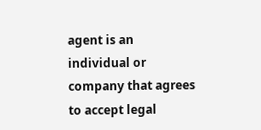agent is an individual or company that agrees to accept legal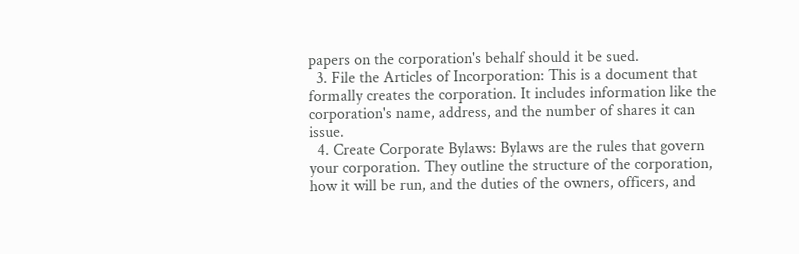papers on the corporation's behalf should it be sued.
  3. File the Articles of Incorporation: This is a document that formally creates the corporation. It includes information like the corporation's name, address, and the number of shares it can issue.
  4. Create Corporate Bylaws: Bylaws are the rules that govern your corporation. They outline the structure of the corporation, how it will be run, and the duties of the owners, officers, and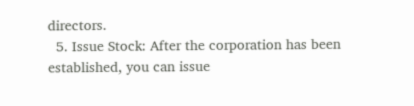directors.
  5. Issue Stock: After the corporation has been established, you can issue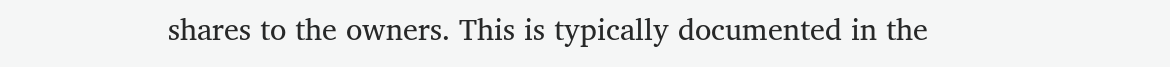shares to the owners. This is typically documented in the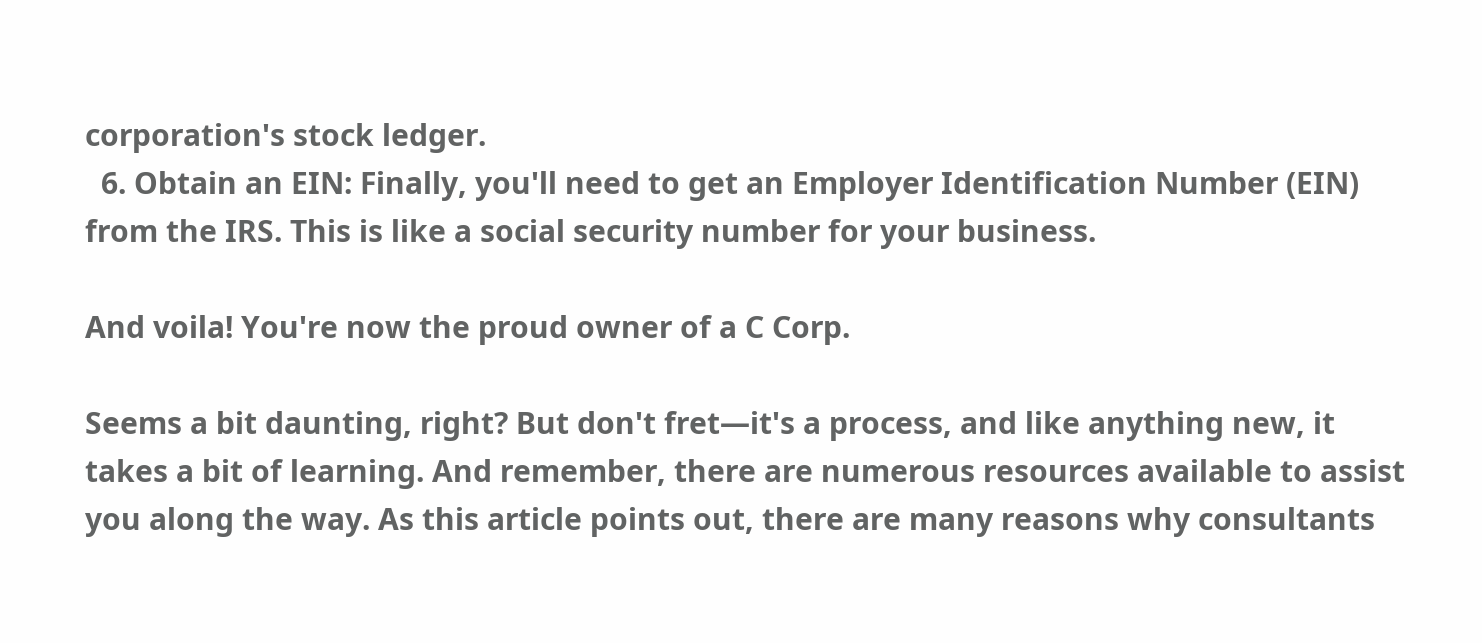corporation's stock ledger.
  6. Obtain an EIN: Finally, you'll need to get an Employer Identification Number (EIN) from the IRS. This is like a social security number for your business.

And voila! You're now the proud owner of a C Corp.

Seems a bit daunting, right? But don't fret—it's a process, and like anything new, it takes a bit of learning. And remember, there are numerous resources available to assist you along the way. As this article points out, there are many reasons why consultants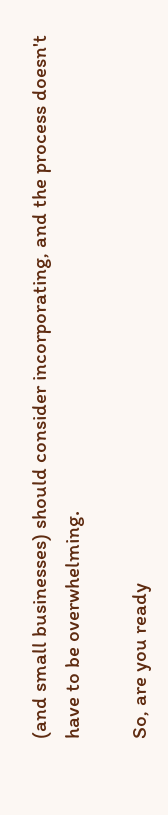(and small businesses) should consider incorporating, and the process doesn't have to be overwhelming.

So, are you ready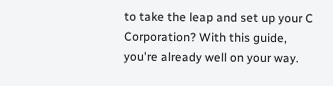to take the leap and set up your C Corporation? With this guide, you're already well on your way.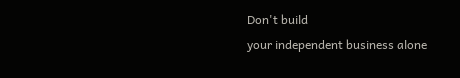Don't build
your independent business alone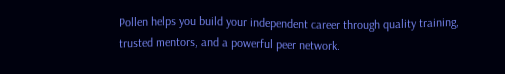Pollen helps you build your independent career through quality training, trusted mentors, and a powerful peer network.